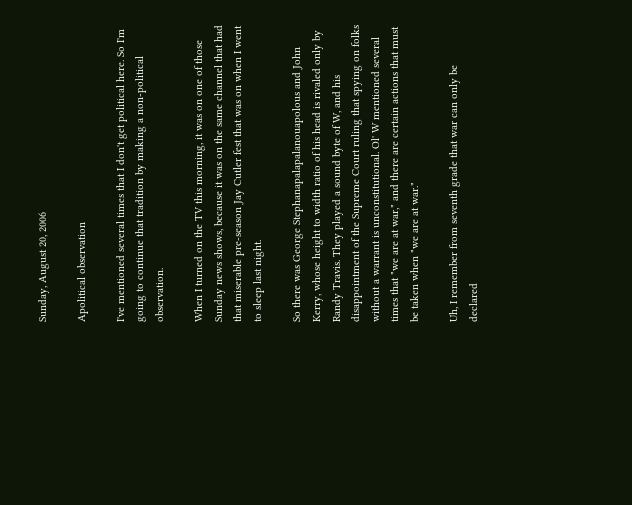Sunday, August 20, 2006

Apolitical observation

I've mentioned several times that I don't get political here. So I'm going to continue that tradition by making a non-political observation.

When I turned on the TV this morning, it was on one of those Sunday news shows, because it was on the same channel that had that miserable pre-season Jay Cutler fest that was on when I went to sleep last night.

So there was George Stephanapalapalanouapolous and John Kerry, whose height to width ratio of his head is rivaled only by Randy Travis. They played a sound byte of W, and his disappointment of the Supreme Court ruling that spying on folks without a warrant is unconstitutional. Ol' W mentioned several times that "we are at war," and there are certain actions that must be taken when "we are at war."

Uh, I remember from seventh grade that war can only be declared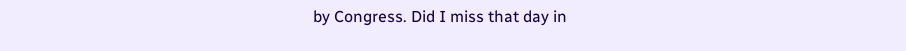by Congress. Did I miss that day in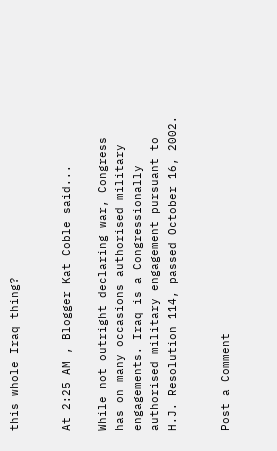this whole Iraq thing?


At 2:25 AM , Blogger Kat Coble said...

While not outright declaring war, Congress has on many occasions authorised military engagements. Iraq is a Congressionally authorised military engagement pursuant to H.J. Resolution 114, passed October 16, 2002.


Post a Comment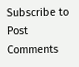Subscribe to Post Comments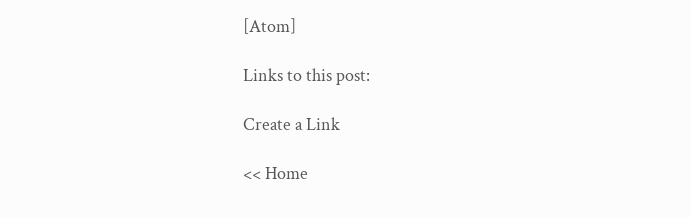[Atom]

Links to this post:

Create a Link

<< Home